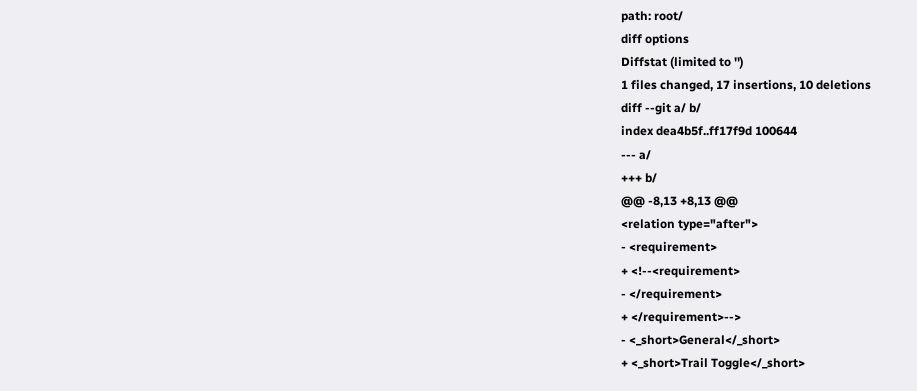path: root/
diff options
Diffstat (limited to '')
1 files changed, 17 insertions, 10 deletions
diff --git a/ b/
index dea4b5f..ff17f9d 100644
--- a/
+++ b/
@@ -8,13 +8,13 @@
<relation type="after">
- <requirement>
+ <!--<requirement>
- </requirement>
+ </requirement>-->
- <_short>General</_short>
+ <_short>Trail Toggle</_short>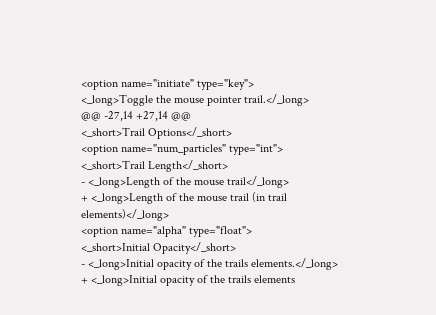<option name="initiate" type="key">
<_long>Toggle the mouse pointer trail.</_long>
@@ -27,14 +27,14 @@
<_short>Trail Options</_short>
<option name="num_particles" type="int">
<_short>Trail Length</_short>
- <_long>Length of the mouse trail</_long>
+ <_long>Length of the mouse trail (in trail elements)</_long>
<option name="alpha" type="float">
<_short>Initial Opacity</_short>
- <_long>Initial opacity of the trails elements.</_long>
+ <_long>Initial opacity of the trails elements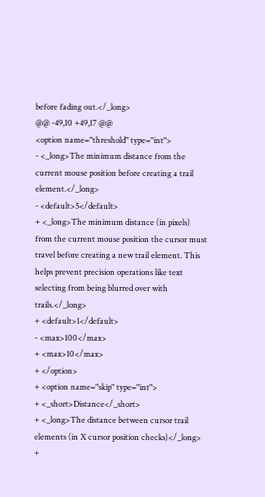before fading out.</_long>
@@ -49,10 +49,17 @@
<option name="threshold" type="int">
- <_long>The minimum distance from the current mouse position before creating a trail element.</_long>
- <default>5</default>
+ <_long>The minimum distance (in pixels) from the current mouse position the cursor must travel before creating a new trail element. This helps prevent precision operations like text selecting from being blurred over with trails.</_long>
+ <default>1</default>
- <max>100</max>
+ <max>10</max>
+ </option>
+ <option name="skip" type="int">
+ <_short>Distance</_short>
+ <_long>The distance between cursor trail elements (in X cursor position checks)</_long>
+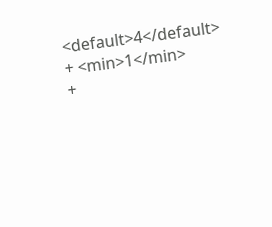<default>4</default>
+ <min>1</min>
+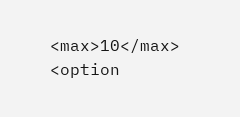<max>10</max>
<option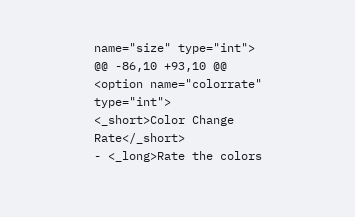name="size" type="int">
@@ -86,10 +93,10 @@
<option name="colorrate" type="int">
<_short>Color Change Rate</_short>
- <_long>Rate the colors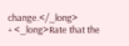change.</_long>
+ <_long>Rate that the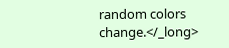random colors change.</_long>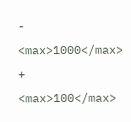- <max>1000</max>
+ <max>100</max>